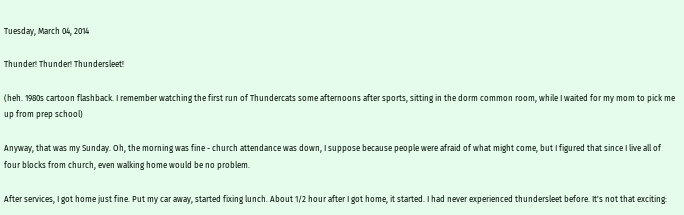Tuesday, March 04, 2014

Thunder! Thunder! Thundersleet!

(heh. 1980s cartoon flashback. I remember watching the first run of Thundercats some afternoons after sports, sitting in the dorm common room, while I waited for my mom to pick me up from prep school)

Anyway, that was my Sunday. Oh, the morning was fine - church attendance was down, I suppose because people were afraid of what might come, but I figured that since I live all of four blocks from church, even walking home would be no problem.

After services, I got home just fine. Put my car away, started fixing lunch. About 1/2 hour after I got home, it started. I had never experienced thundersleet before. It's not that exciting: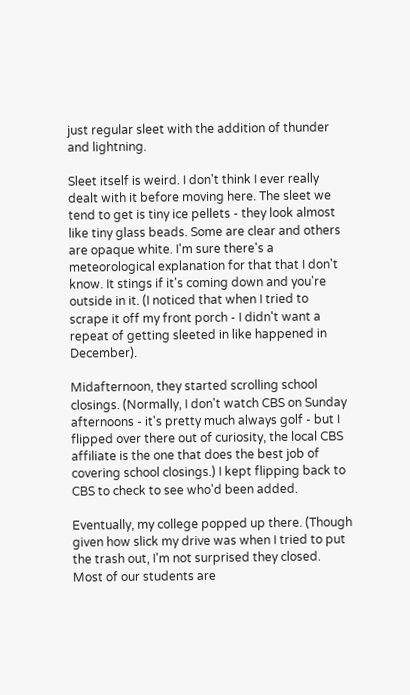just regular sleet with the addition of thunder and lightning.

Sleet itself is weird. I don't think I ever really dealt with it before moving here. The sleet we tend to get is tiny ice pellets - they look almost like tiny glass beads. Some are clear and others are opaque white. I'm sure there's a meteorological explanation for that that I don't know. It stings if it's coming down and you're outside in it. (I noticed that when I tried to scrape it off my front porch - I didn't want a repeat of getting sleeted in like happened in December).

Midafternoon, they started scrolling school closings. (Normally, I don't watch CBS on Sunday afternoons - it's pretty much always golf - but I flipped over there out of curiosity, the local CBS affiliate is the one that does the best job of covering school closings.) I kept flipping back to CBS to check to see who'd been added.

Eventually, my college popped up there. (Though given how slick my drive was when I tried to put the trash out, I'm not surprised they closed. Most of our students are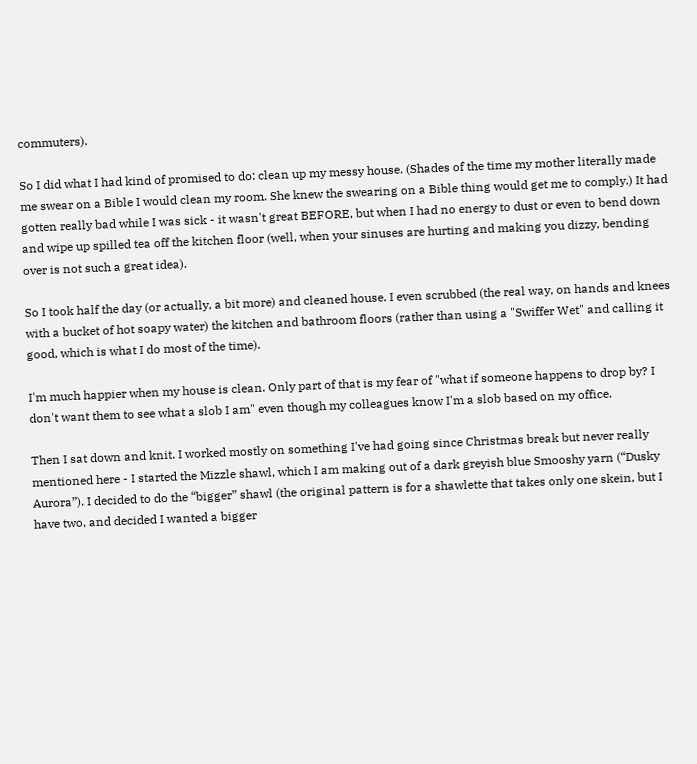commuters).

So I did what I had kind of promised to do: clean up my messy house. (Shades of the time my mother literally made me swear on a Bible I would clean my room. She knew the swearing on a Bible thing would get me to comply.) It had gotten really bad while I was sick - it wasn't great BEFORE, but when I had no energy to dust or even to bend down and wipe up spilled tea off the kitchen floor (well, when your sinuses are hurting and making you dizzy, bending over is not such a great idea).

So I took half the day (or actually, a bit more) and cleaned house. I even scrubbed (the real way, on hands and knees with a bucket of hot soapy water) the kitchen and bathroom floors (rather than using a "Swiffer Wet" and calling it good, which is what I do most of the time).

I'm much happier when my house is clean. Only part of that is my fear of "what if someone happens to drop by? I don't want them to see what a slob I am" even though my colleagues know I'm a slob based on my office.

Then I sat down and knit. I worked mostly on something I've had going since Christmas break but never really mentioned here - I started the Mizzle shawl, which I am making out of a dark greyish blue Smooshy yarn (“Dusky Aurora”). I decided to do the “bigger” shawl (the original pattern is for a shawlette that takes only one skein, but I have two, and decided I wanted a bigger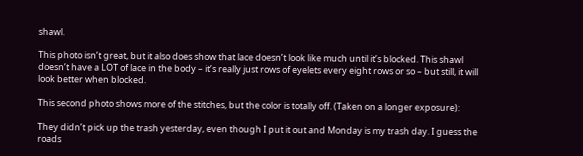shawl.

This photo isn’t great, but it also does show that lace doesn’t look like much until it’s blocked. This shawl doesn’t have a LOT of lace in the body – it’s really just rows of eyelets every eight rows or so – but still, it will look better when blocked.

This second photo shows more of the stitches, but the color is totally off. (Taken on a longer exposure):

They didn’t pick up the trash yesterday, even though I put it out and Monday is my trash day. I guess the roads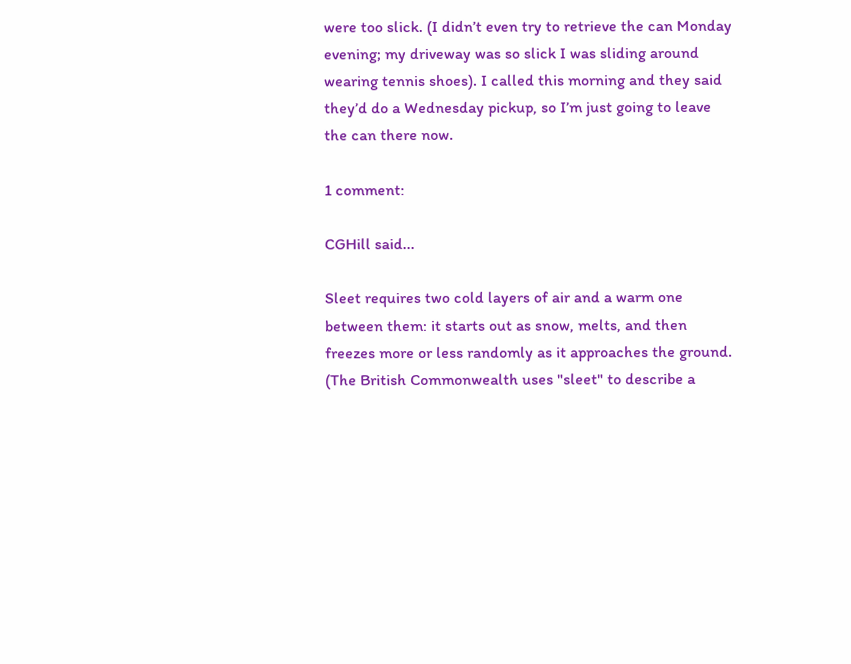were too slick. (I didn’t even try to retrieve the can Monday evening; my driveway was so slick I was sliding around wearing tennis shoes). I called this morning and they said they’d do a Wednesday pickup, so I’m just going to leave the can there now.

1 comment:

CGHill said...

Sleet requires two cold layers of air and a warm one between them: it starts out as snow, melts, and then freezes more or less randomly as it approaches the ground. (The British Commonwealth uses "sleet" to describe a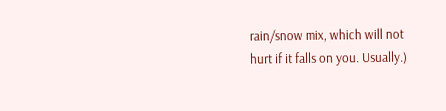rain/snow mix, which will not hurt if it falls on you. Usually.)